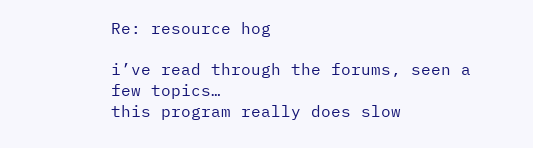Re: resource hog

i’ve read through the forums, seen a few topics…
this program really does slow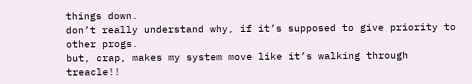things down.
don’t really understand why, if it’s supposed to give priority to other progs.
but, crap, makes my system move like it’s walking through treacle!!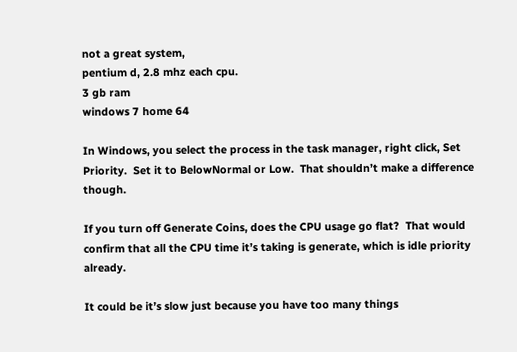not a great system,
pentium d, 2.8 mhz each cpu.
3 gb ram
windows 7 home 64

In Windows, you select the process in the task manager, right click, Set Priority.  Set it to BelowNormal or Low.  That shouldn’t make a difference though.

If you turn off Generate Coins, does the CPU usage go flat?  That would confirm that all the CPU time it’s taking is generate, which is idle priority already.

It could be it’s slow just because you have too many things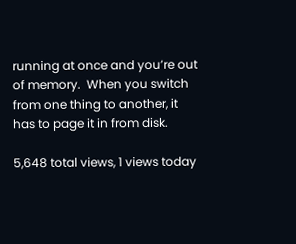running at once and you’re out of memory.  When you switch from one thing to another, it has to page it in from disk.

5,648 total views, 1 views today